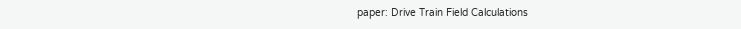paper: Drive Train Field Calculations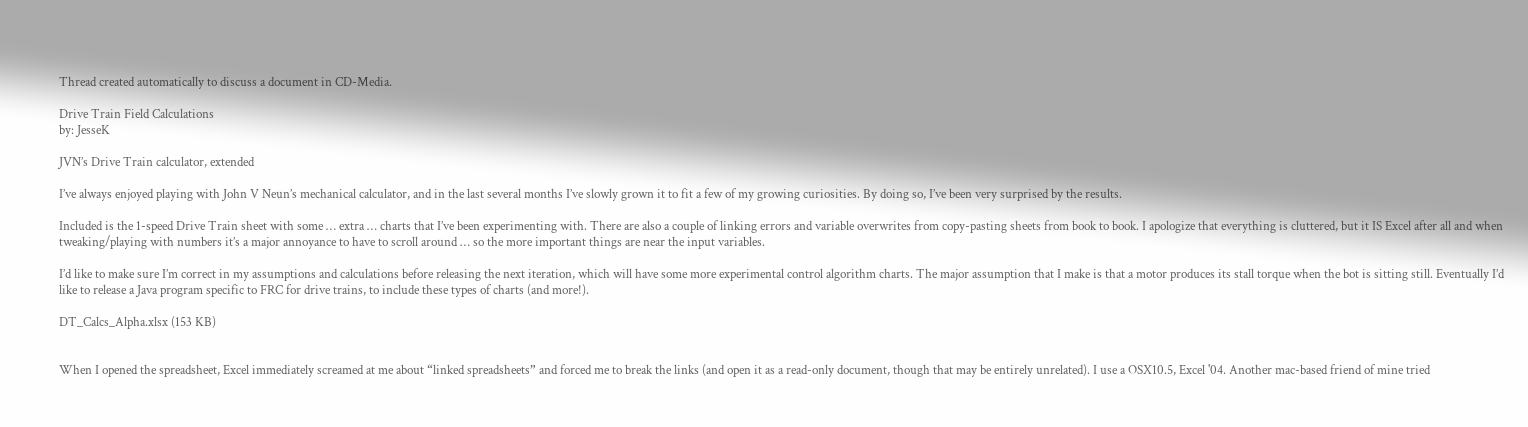Thread created automatically to discuss a document in CD-Media.

Drive Train Field Calculations
by: JesseK

JVN’s Drive Train calculator, extended

I’ve always enjoyed playing with John V Neun’s mechanical calculator, and in the last several months I’ve slowly grown it to fit a few of my growing curiosities. By doing so, I’ve been very surprised by the results.

Included is the 1-speed Drive Train sheet with some … extra … charts that I’ve been experimenting with. There are also a couple of linking errors and variable overwrites from copy-pasting sheets from book to book. I apologize that everything is cluttered, but it IS Excel after all and when tweaking/playing with numbers it’s a major annoyance to have to scroll around … so the more important things are near the input variables.

I’d like to make sure I’m correct in my assumptions and calculations before releasing the next iteration, which will have some more experimental control algorithm charts. The major assumption that I make is that a motor produces its stall torque when the bot is sitting still. Eventually I’d like to release a Java program specific to FRC for drive trains, to include these types of charts (and more!).

DT_Calcs_Alpha.xlsx (153 KB)


When I opened the spreadsheet, Excel immediately screamed at me about “linked spreadsheets” and forced me to break the links (and open it as a read-only document, though that may be entirely unrelated). I use a OSX10.5, Excel '04. Another mac-based friend of mine tried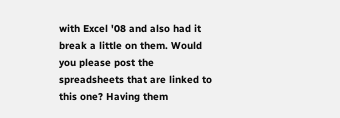with Excel '08 and also had it break a little on them. Would you please post the spreadsheets that are linked to this one? Having them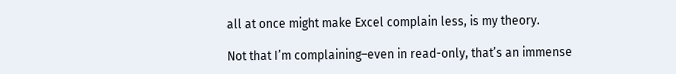all at once might make Excel complain less, is my theory.

Not that I’m complaining–even in read-only, that’s an immense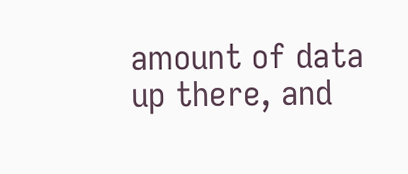amount of data up there, and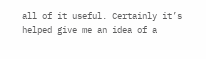all of it useful. Certainly it’s helped give me an idea of a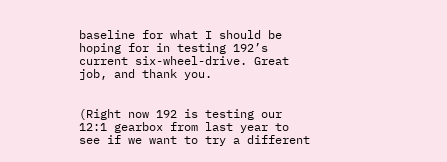baseline for what I should be hoping for in testing 192’s current six-wheel-drive. Great job, and thank you.


(Right now 192 is testing our 12:1 gearbox from last year to see if we want to try a different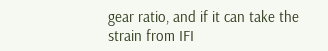gear ratio, and if it can take the strain from IFI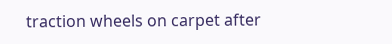traction wheels on carpet after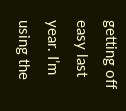getting off easy last year. I’m using the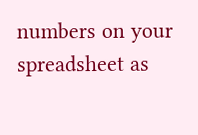numbers on your spreadsheet as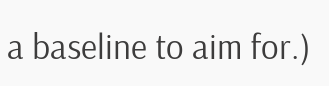a baseline to aim for.)